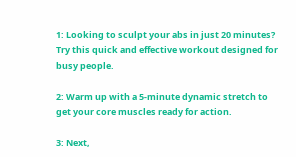1: Looking to sculpt your abs in just 20 minutes? Try this quick and effective workout designed for busy people.

2: Warm up with a 5-minute dynamic stretch to get your core muscles ready for action.

3: Next,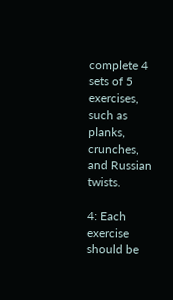complete 4 sets of 5 exercises, such as planks, crunches, and Russian twists.

4: Each exercise should be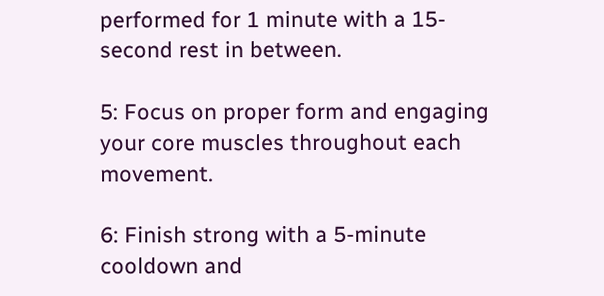performed for 1 minute with a 15-second rest in between.

5: Focus on proper form and engaging your core muscles throughout each movement.

6: Finish strong with a 5-minute cooldown and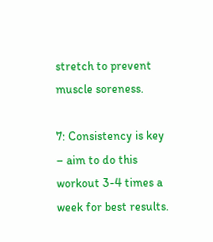stretch to prevent muscle soreness.

7: Consistency is key – aim to do this workout 3-4 times a week for best results.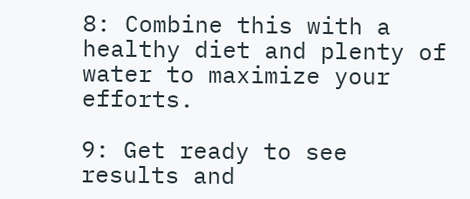8: Combine this with a healthy diet and plenty of water to maximize your efforts.

9: Get ready to see results and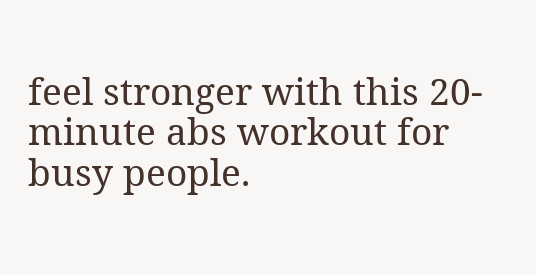feel stronger with this 20-minute abs workout for busy people.